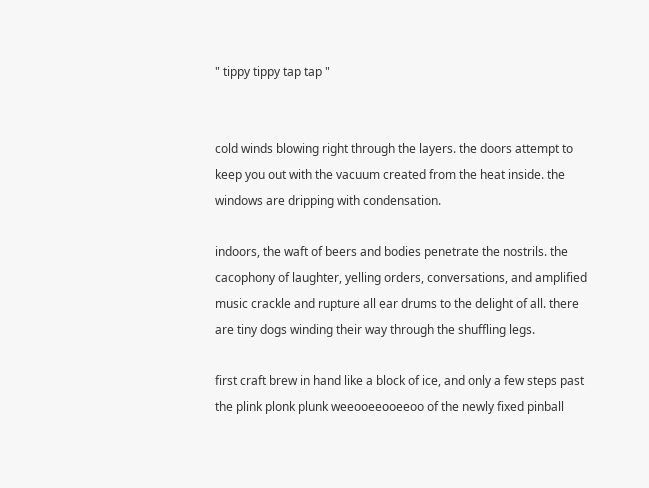" tippy tippy tap tap "


cold winds blowing right through the layers. the doors attempt to keep you out with the vacuum created from the heat inside. the windows are dripping with condensation.

indoors, the waft of beers and bodies penetrate the nostrils. the cacophony of laughter, yelling orders, conversations, and amplified music crackle and rupture all ear drums to the delight of all. there are tiny dogs winding their way through the shuffling legs.

first craft brew in hand like a block of ice, and only a few steps past the plink plonk plunk weeooeeooeeoo of the newly fixed pinball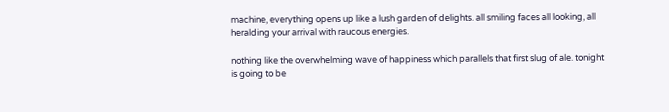machine, everything opens up like a lush garden of delights. all smiling faces all looking, all heralding your arrival with raucous energies.

nothing like the overwhelming wave of happiness which parallels that first slug of ale. tonight is going to be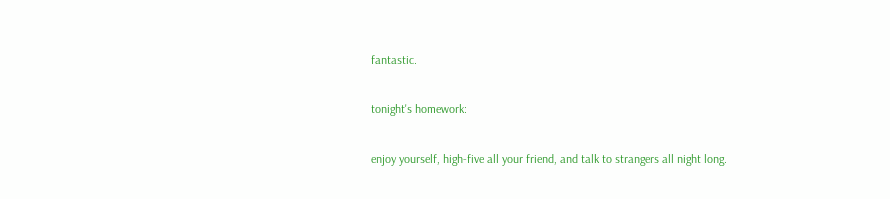fantastic.

tonight's homework:

enjoy yourself, high-five all your friend, and talk to strangers all night long.